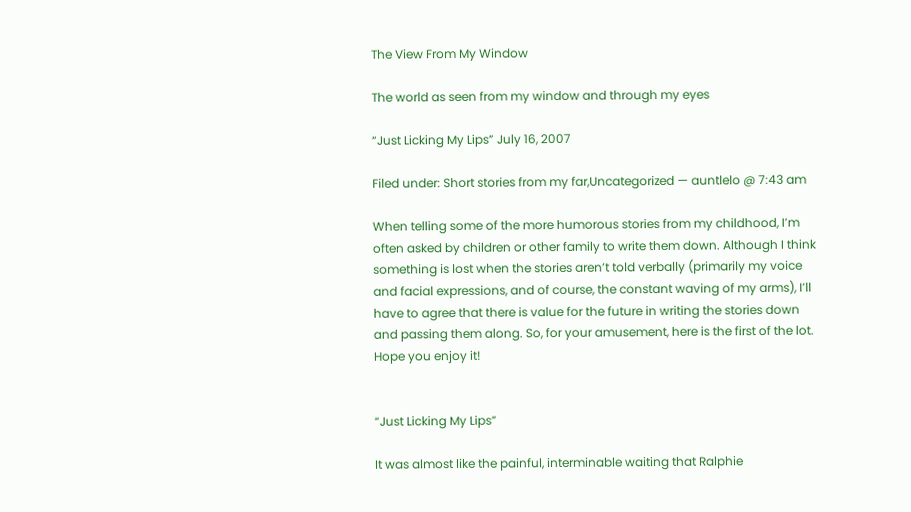The View From My Window

The world as seen from my window and through my eyes

“Just Licking My Lips” July 16, 2007

Filed under: Short stories from my far,Uncategorized — auntlelo @ 7:43 am

When telling some of the more humorous stories from my childhood, I’m often asked by children or other family to write them down. Although I think something is lost when the stories aren’t told verbally (primarily my voice and facial expressions, and of course, the constant waving of my arms), I’ll have to agree that there is value for the future in writing the stories down and passing them along. So, for your amusement, here is the first of the lot. Hope you enjoy it!


“Just Licking My Lips”

It was almost like the painful, interminable waiting that Ralphie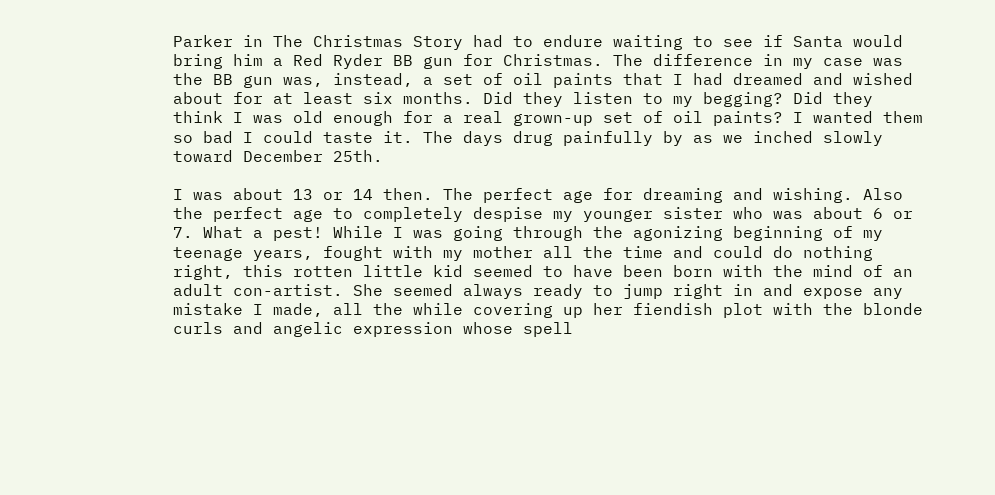Parker in The Christmas Story had to endure waiting to see if Santa would bring him a Red Ryder BB gun for Christmas. The difference in my case was the BB gun was, instead, a set of oil paints that I had dreamed and wished about for at least six months. Did they listen to my begging? Did they think I was old enough for a real grown-up set of oil paints? I wanted them so bad I could taste it. The days drug painfully by as we inched slowly toward December 25th.

I was about 13 or 14 then. The perfect age for dreaming and wishing. Also the perfect age to completely despise my younger sister who was about 6 or 7. What a pest! While I was going through the agonizing beginning of my teenage years, fought with my mother all the time and could do nothing right, this rotten little kid seemed to have been born with the mind of an adult con-artist. She seemed always ready to jump right in and expose any mistake I made, all the while covering up her fiendish plot with the blonde curls and angelic expression whose spell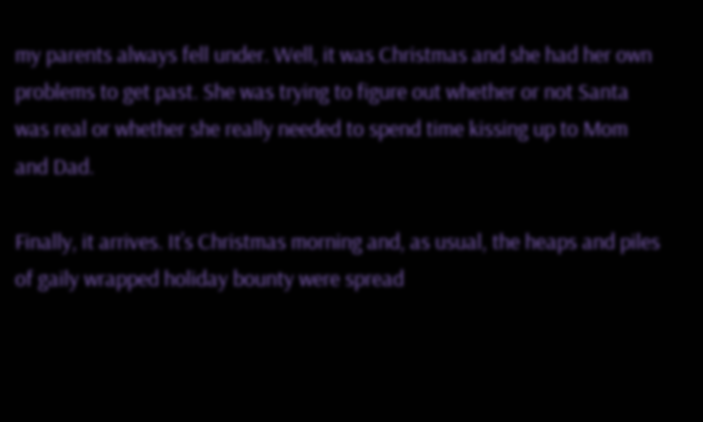my parents always fell under. Well, it was Christmas and she had her own problems to get past. She was trying to figure out whether or not Santa was real or whether she really needed to spend time kissing up to Mom and Dad.

Finally, it arrives. It’s Christmas morning and, as usual, the heaps and piles of gaily wrapped holiday bounty were spread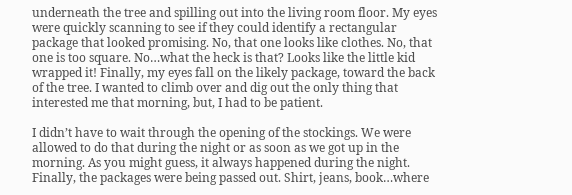underneath the tree and spilling out into the living room floor. My eyes were quickly scanning to see if they could identify a rectangular package that looked promising. No, that one looks like clothes. No, that one is too square. No…what the heck is that? Looks like the little kid wrapped it! Finally, my eyes fall on the likely package, toward the back of the tree. I wanted to climb over and dig out the only thing that interested me that morning, but, I had to be patient.

I didn’t have to wait through the opening of the stockings. We were allowed to do that during the night or as soon as we got up in the morning. As you might guess, it always happened during the night. Finally, the packages were being passed out. Shirt, jeans, book…where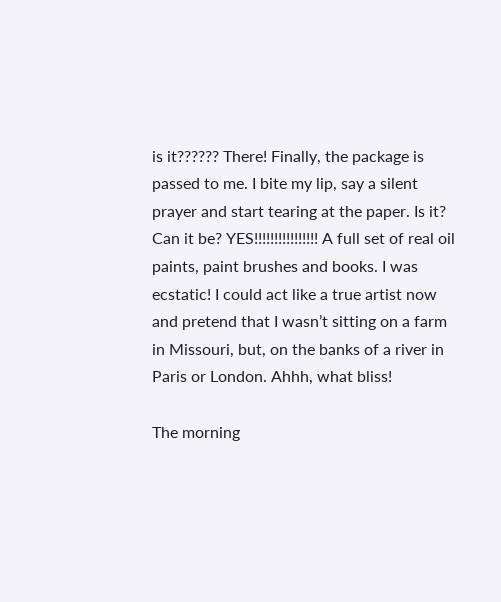is it?????? There! Finally, the package is passed to me. I bite my lip, say a silent prayer and start tearing at the paper. Is it? Can it be? YES!!!!!!!!!!!!!!!! A full set of real oil paints, paint brushes and books. I was ecstatic! I could act like a true artist now and pretend that I wasn’t sitting on a farm in Missouri, but, on the banks of a river in Paris or London. Ahhh, what bliss!

The morning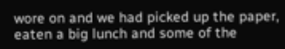wore on and we had picked up the paper, eaten a big lunch and some of the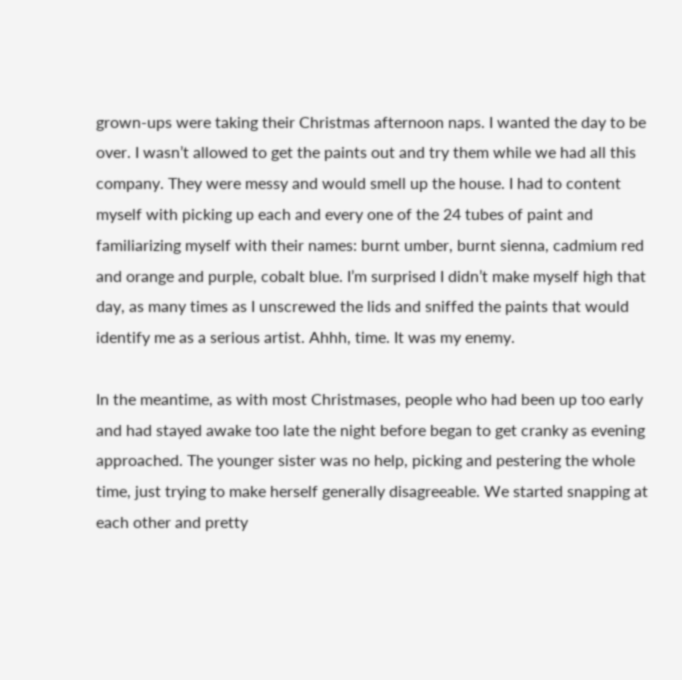grown-ups were taking their Christmas afternoon naps. I wanted the day to be over. I wasn’t allowed to get the paints out and try them while we had all this company. They were messy and would smell up the house. I had to content myself with picking up each and every one of the 24 tubes of paint and familiarizing myself with their names: burnt umber, burnt sienna, cadmium red and orange and purple, cobalt blue. I’m surprised I didn’t make myself high that day, as many times as I unscrewed the lids and sniffed the paints that would identify me as a serious artist. Ahhh, time. It was my enemy.

In the meantime, as with most Christmases, people who had been up too early and had stayed awake too late the night before began to get cranky as evening approached. The younger sister was no help, picking and pestering the whole time, just trying to make herself generally disagreeable. We started snapping at each other and pretty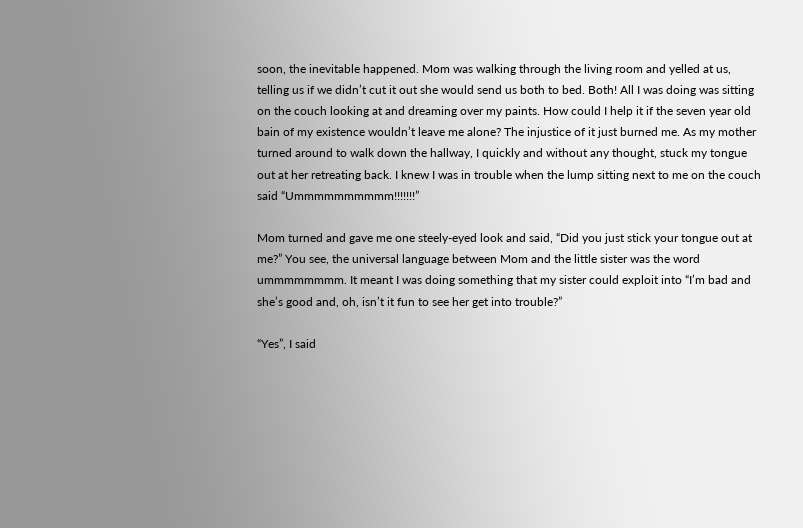soon, the inevitable happened. Mom was walking through the living room and yelled at us, telling us if we didn’t cut it out she would send us both to bed. Both! All I was doing was sitting on the couch looking at and dreaming over my paints. How could I help it if the seven year old bain of my existence wouldn’t leave me alone? The injustice of it just burned me. As my mother turned around to walk down the hallway, I quickly and without any thought, stuck my tongue out at her retreating back. I knew I was in trouble when the lump sitting next to me on the couch said “Ummmmmmmmmm!!!!!!!”

Mom turned and gave me one steely-eyed look and said, “Did you just stick your tongue out at me?” You see, the universal language between Mom and the little sister was the word ummmmmmmm. It meant I was doing something that my sister could exploit into “I’m bad and she’s good and, oh, isn’t it fun to see her get into trouble?”

“Yes”, I said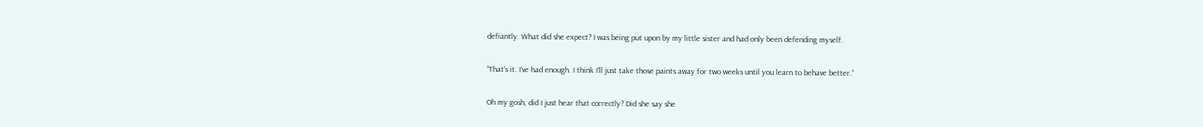defiantly. What did she expect? I was being put upon by my little sister and had only been defending myself.

“That’s it. I’ve had enough. I think I’ll just take those paints away for two weeks until you learn to behave better.”

Oh my gosh, did I just hear that correctly? Did she say she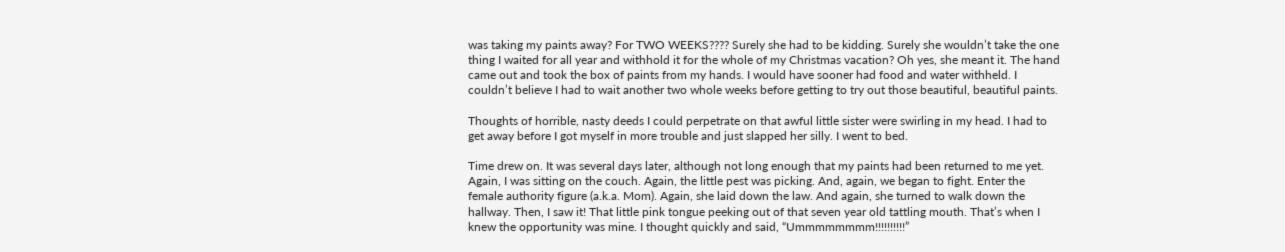was taking my paints away? For TWO WEEKS???? Surely she had to be kidding. Surely she wouldn’t take the one thing I waited for all year and withhold it for the whole of my Christmas vacation? Oh yes, she meant it. The hand came out and took the box of paints from my hands. I would have sooner had food and water withheld. I couldn’t believe I had to wait another two whole weeks before getting to try out those beautiful, beautiful paints.

Thoughts of horrible, nasty deeds I could perpetrate on that awful little sister were swirling in my head. I had to get away before I got myself in more trouble and just slapped her silly. I went to bed.

Time drew on. It was several days later, although not long enough that my paints had been returned to me yet. Again, I was sitting on the couch. Again, the little pest was picking. And, again, we began to fight. Enter the female authority figure (a.k.a. Mom). Again, she laid down the law. And again, she turned to walk down the hallway. Then, I saw it! That little pink tongue peeking out of that seven year old tattling mouth. That’s when I knew the opportunity was mine. I thought quickly and said, “Ummmmmmmm!!!!!!!!!!”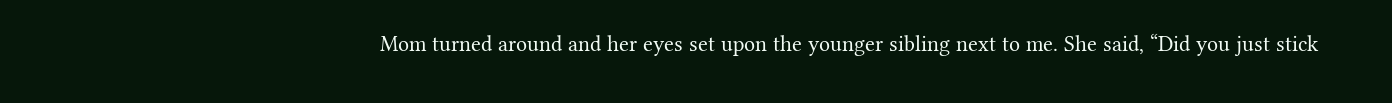Mom turned around and her eyes set upon the younger sibling next to me. She said, “Did you just stick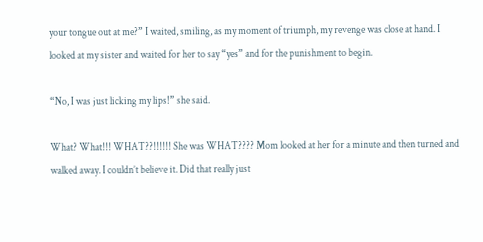your tongue out at me?” I waited, smiling, as my moment of triumph, my revenge was close at hand. I looked at my sister and waited for her to say “yes” and for the punishment to begin.

“No, I was just licking my lips!” she said.

What? What!!! WHAT??!!!!!! She was WHAT???? Mom looked at her for a minute and then turned and walked away. I couldn’t believe it. Did that really just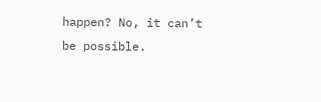happen? No, it can’t be possible.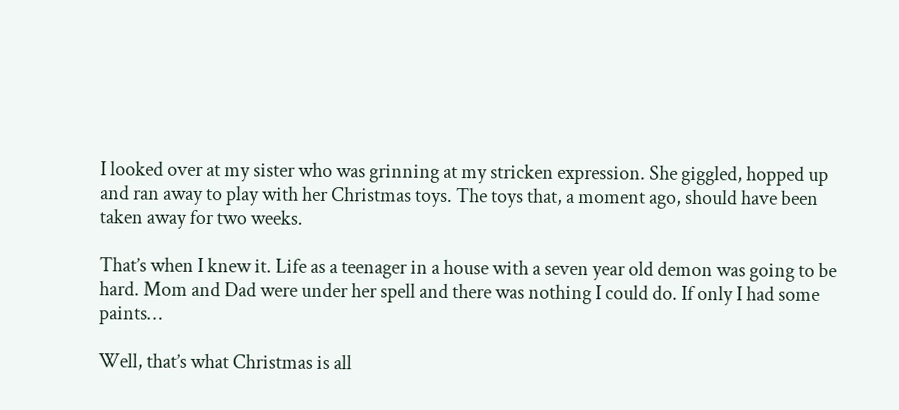I looked over at my sister who was grinning at my stricken expression. She giggled, hopped up and ran away to play with her Christmas toys. The toys that, a moment ago, should have been taken away for two weeks.

That’s when I knew it. Life as a teenager in a house with a seven year old demon was going to be hard. Mom and Dad were under her spell and there was nothing I could do. If only I had some paints…

Well, that’s what Christmas is all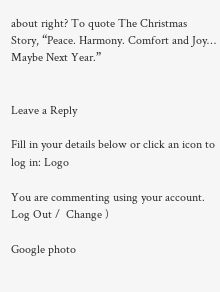about right? To quote The Christmas Story, “Peace. Harmony. Comfort and Joy… Maybe Next Year.”


Leave a Reply

Fill in your details below or click an icon to log in: Logo

You are commenting using your account. Log Out /  Change )

Google photo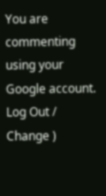You are commenting using your Google account. Log Out /  Change )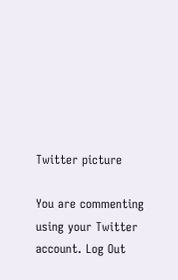Twitter picture

You are commenting using your Twitter account. Log Out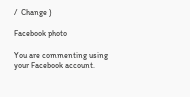/  Change )

Facebook photo

You are commenting using your Facebook account.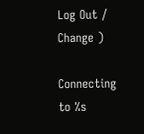Log Out /  Change )

Connecting to %s